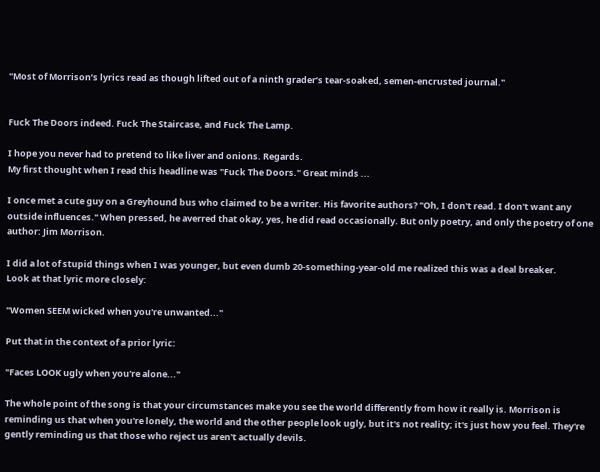"Most of Morrison’s lyrics read as though lifted out of a ninth grader’s tear-soaked, semen-encrusted journal."


Fuck The Doors indeed. Fuck The Staircase, and Fuck The Lamp.

I hope you never had to pretend to like liver and onions. Regards.
My first thought when I read this headline was "Fuck The Doors." Great minds ...

I once met a cute guy on a Greyhound bus who claimed to be a writer. His favorite authors? "Oh, I don't read. I don't want any outside influences." When pressed, he averred that okay, yes, he did read occasionally. But only poetry, and only the poetry of one author: Jim Morrison.

I did a lot of stupid things when I was younger, but even dumb 20-something-year-old me realized this was a deal breaker.
Look at that lyric more closely:

"Women SEEM wicked when you're unwanted..."

Put that in the context of a prior lyric:

"Faces LOOK ugly when you're alone..."

The whole point of the song is that your circumstances make you see the world differently from how it really is. Morrison is reminding us that when you're lonely, the world and the other people look ugly, but it's not reality; it's just how you feel. They're gently reminding us that those who reject us aren't actually devils.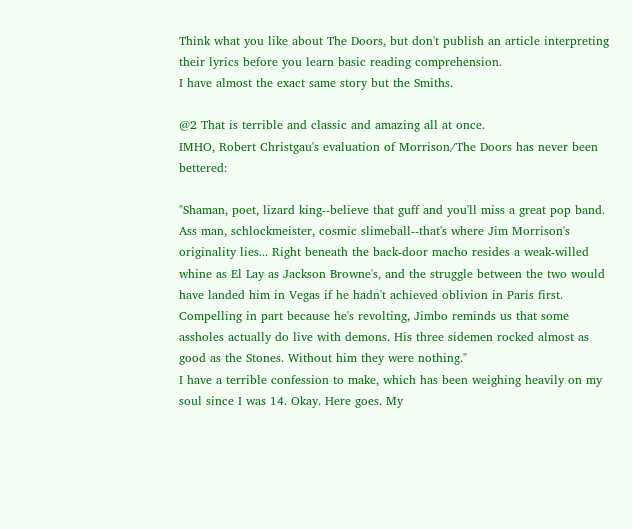Think what you like about The Doors, but don't publish an article interpreting their lyrics before you learn basic reading comprehension.
I have almost the exact same story but the Smiths.

@2 That is terrible and classic and amazing all at once.
IMHO, Robert Christgau's evaluation of Morrison/The Doors has never been bettered:

"Shaman, poet, lizard king--believe that guff and you'll miss a great pop band. Ass man, schlockmeister, cosmic slimeball--that's where Jim Morrison's originality lies... Right beneath the back-door macho resides a weak-willed whine as El Lay as Jackson Browne's, and the struggle between the two would have landed him in Vegas if he hadn't achieved oblivion in Paris first. Compelling in part because he's revolting, Jimbo reminds us that some assholes actually do live with demons. His three sidemen rocked almost as good as the Stones. Without him they were nothing."
I have a terrible confession to make, which has been weighing heavily on my soul since I was 14. Okay. Here goes. My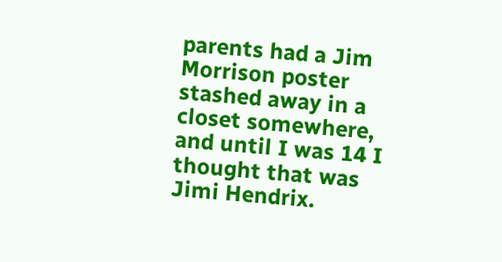parents had a Jim Morrison poster stashed away in a closet somewhere, and until I was 14 I thought that was Jimi Hendrix.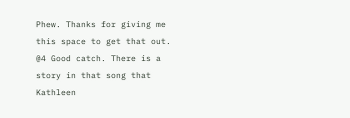Phew. Thanks for giving me this space to get that out.
@4 Good catch. There is a story in that song that Kathleen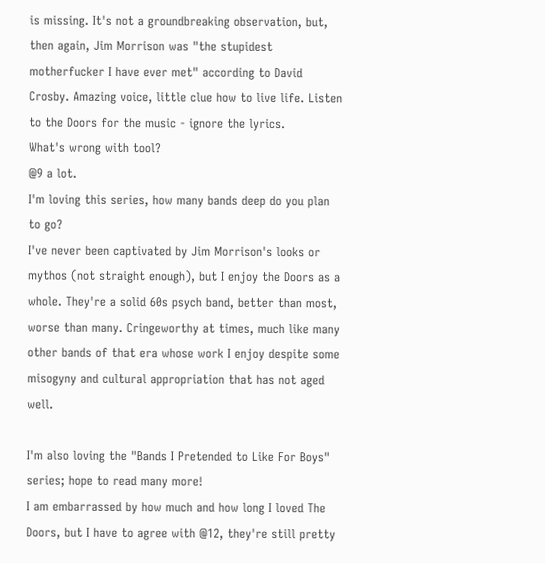is missing. It's not a groundbreaking observation, but, then again, Jim Morrison was "the stupidest motherfucker I have ever met" according to David Crosby. Amazing voice, little clue how to live life. Listen to the Doors for the music - ignore the lyrics.
What's wrong with tool?
@9 a lot.
I'm loving this series, how many bands deep do you plan to go?
I've never been captivated by Jim Morrison's looks or mythos (not straight enough), but I enjoy the Doors as a whole. They're a solid 60s psych band, better than most, worse than many. Cringeworthy at times, much like many other bands of that era whose work I enjoy despite some misogyny and cultural appropriation that has not aged well.

I'm also loving the "Bands I Pretended to Like For Boys" series; hope to read many more!
I am embarrassed by how much and how long I loved The Doors, but I have to agree with @12, they're still pretty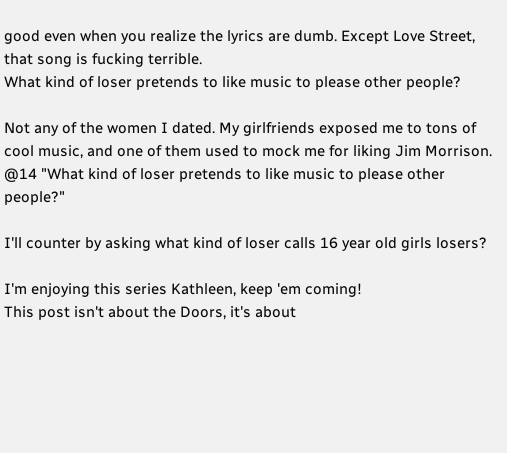good even when you realize the lyrics are dumb. Except Love Street, that song is fucking terrible.
What kind of loser pretends to like music to please other people?

Not any of the women I dated. My girlfriends exposed me to tons of cool music, and one of them used to mock me for liking Jim Morrison.
@14 "What kind of loser pretends to like music to please other people?"

I'll counter by asking what kind of loser calls 16 year old girls losers?

I'm enjoying this series Kathleen, keep 'em coming!
This post isn't about the Doors, it's about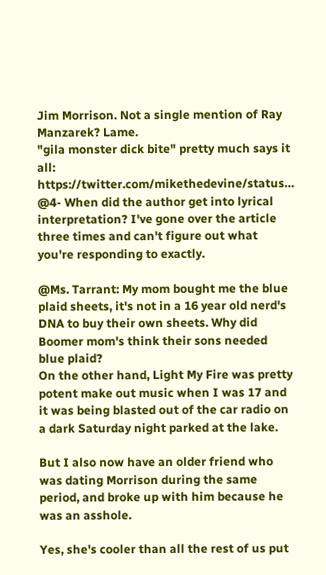Jim Morrison. Not a single mention of Ray Manzarek? Lame.
"gila monster dick bite" pretty much says it all: https://twitter.com/mikethedevine/status…
@4- When did the author get into lyrical interpretation? I've gone over the article three times and can't figure out what you're responding to exactly.

@Ms. Tarrant: My mom bought me the blue plaid sheets, it's not in a 16 year old nerd's DNA to buy their own sheets. Why did Boomer mom's think their sons needed blue plaid?
On the other hand, Light My Fire was pretty potent make out music when I was 17 and it was being blasted out of the car radio on a dark Saturday night parked at the lake.

But I also now have an older friend who was dating Morrison during the same period, and broke up with him because he was an asshole.

Yes, she's cooler than all the rest of us put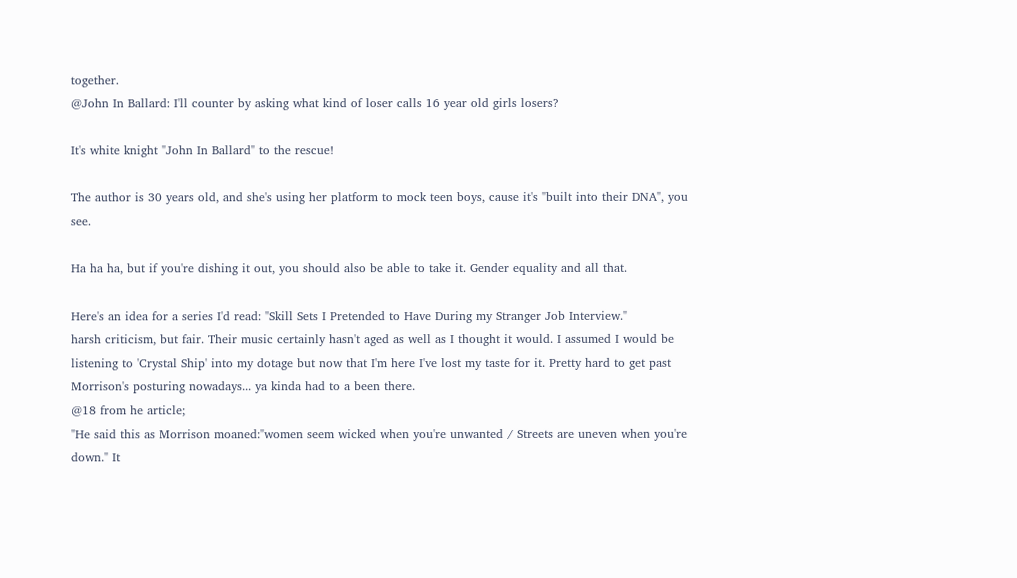together.
@John In Ballard: I'll counter by asking what kind of loser calls 16 year old girls losers?

It's white knight "John In Ballard" to the rescue!

The author is 30 years old, and she's using her platform to mock teen boys, cause it's "built into their DNA", you see.

Ha ha ha, but if you're dishing it out, you should also be able to take it. Gender equality and all that.

Here's an idea for a series I'd read: "Skill Sets I Pretended to Have During my Stranger Job Interview."
harsh criticism, but fair. Their music certainly hasn't aged as well as I thought it would. I assumed I would be listening to 'Crystal Ship' into my dotage but now that I'm here I've lost my taste for it. Pretty hard to get past Morrison's posturing nowadays... ya kinda had to a been there.
@18 from he article;
"He said this as Morrison moaned:"women seem wicked when you're unwanted / Streets are uneven when you're down." It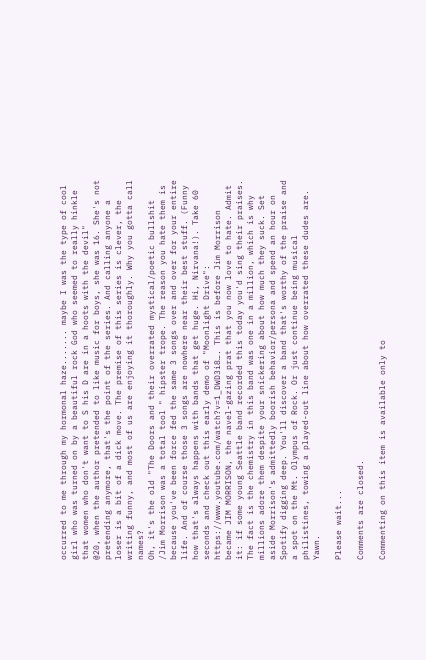occurred to me through my hormonal haze....... maybe I was the type of cool girl who was turned on by a beautiful rock God who seemed to really hinkle that women who don't want to S his D are in a hoots with the devil"
@20, when the author pretended to like music for boys, she was 16. She's not pretending anymore, that's the point of the series. And calling anyone a loser is a bit of a dick move. The premise of this series is clever, the writing funny, and most of us are enjoying it thoroughly. Why you gotta call names?
Oh, it's the old "The Doors and their overrated mystical/poetic bullshit /Jim Morrison was a total tool " hipster trope. The reason you hate them is because you've been force fed the same 3 songs over and over for your entire life. And of course those 3 songs are nowhere near their best stuff. (Funny how that's always happens with bands that get huge. Hi, Nirvana!). Take 60 seconds and check out this early demo of "Moonlight Drive": https://www.youtube.com/watch?v=1_DWD3i8…. This is before Jim Morrison became JIM MORRISON, the navel-gazing prat that you now love to hate. Admit it: if some young Seattle band recorded this today you'd sing their praises. The fact is the chemistry in this band was one in a million, which is why millions adore them despite your snickering about how much they suck. Set aside Morrison's admittedly boorish behavior/persona and spend an hour on Spotify digging deep. You'll discover a band that's worthy of the praise and a spot on the Mt. Olympus of Rock. Or just continue being musical philistines, towing a played-out line about how overrated these dudes are. Yawn.

Please wait...

Comments are closed.

Commenting on this item is available only to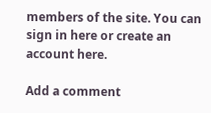members of the site. You can sign in here or create an account here.

Add a comment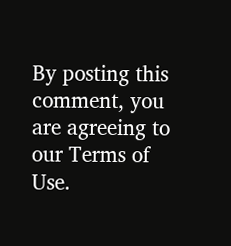By posting this comment, you are agreeing to our Terms of Use.